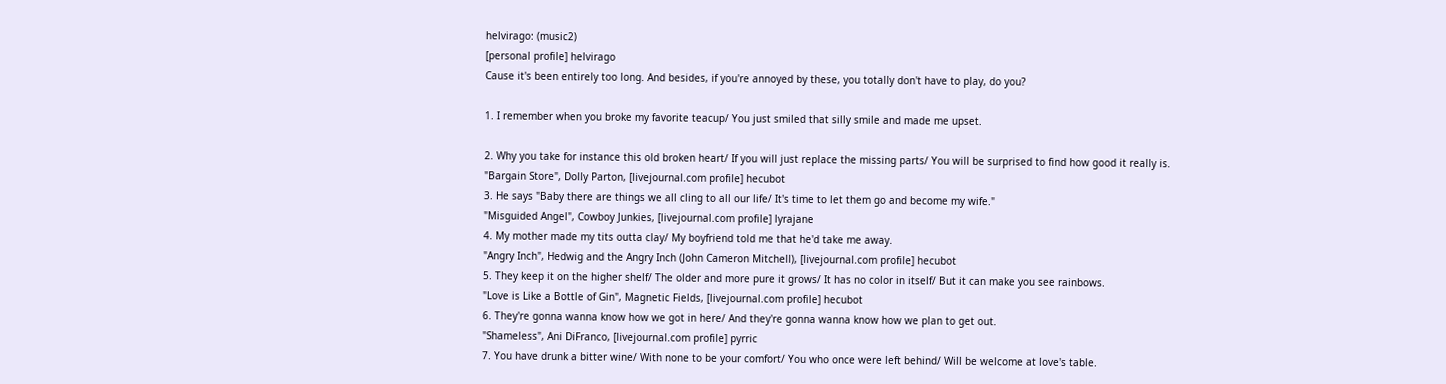helvirago: (music2)
[personal profile] helvirago
Cause it's been entirely too long. And besides, if you're annoyed by these, you totally don't have to play, do you?

1. I remember when you broke my favorite teacup/ You just smiled that silly smile and made me upset.

2. Why you take for instance this old broken heart/ If you will just replace the missing parts/ You will be surprised to find how good it really is.
"Bargain Store", Dolly Parton, [livejournal.com profile] hecubot
3. He says "Baby there are things we all cling to all our life/ It's time to let them go and become my wife."
"Misguided Angel", Cowboy Junkies, [livejournal.com profile] lyrajane
4. My mother made my tits outta clay/ My boyfriend told me that he'd take me away.
"Angry Inch", Hedwig and the Angry Inch (John Cameron Mitchell), [livejournal.com profile] hecubot
5. They keep it on the higher shelf/ The older and more pure it grows/ It has no color in itself/ But it can make you see rainbows.
"Love is Like a Bottle of Gin", Magnetic Fields, [livejournal.com profile] hecubot
6. They're gonna wanna know how we got in here/ And they're gonna wanna know how we plan to get out.
"Shameless", Ani DiFranco, [livejournal.com profile] pyrric
7. You have drunk a bitter wine/ With none to be your comfort/ You who once were left behind/ Will be welcome at love's table.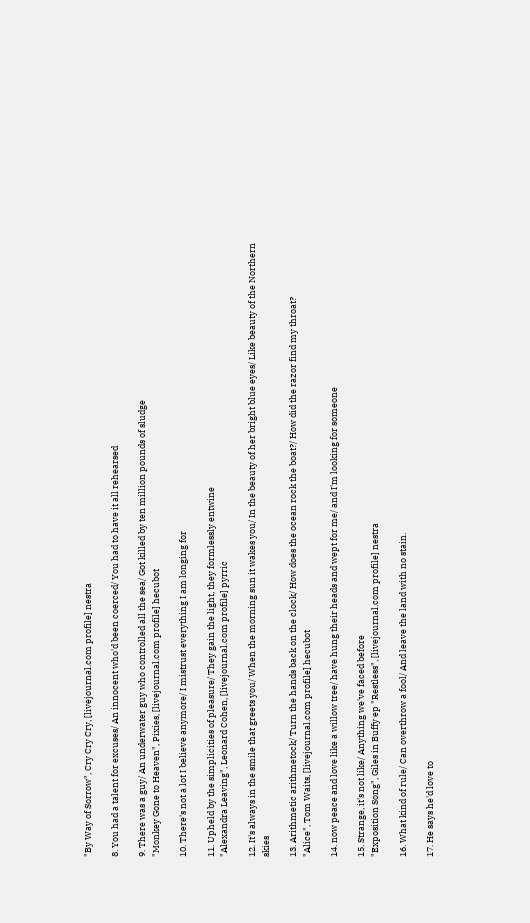"By Way of Sorrow", Cry Cry Cry, [livejournal.com profile] nestra

8. You had a talent for excuses/ An innocent who'd been coerced/ You had to have it all rehearsed

9. There was a guy/ An underwater guy who controlled all the sea/ Got killed by ten million pounds of sludge
"Monkey Gone to Heaven", Pixies, [livejournal.com profile] hecubot

10. There's not a lot I believe anymore/ I mistrust everything I am longing for

11. Upheld by the simplicities of pleasure/ They gain the light, they formlessly entwine
"Alexandra Leaving", Leonard Cohen, [livejournal.com profile] pyrric

12. It's always in the smile that greets you/ When the morning sun it wakes you/ In the beauty of her bright blue eyes/ Like beauty of the Northern skies

13. Arithmetic arithmetock/ Turn the hands back on the clock/ How does the ocean rock the boat?/ How did the razor find my throat?
"Alice", Tom Waits, [livejournal.com profile] hecubot

14. now peace and love like a willow tree/ have hung their heads and wept for me/ and I'm looking for someone

15. Strange, it's not like/ Anything we've faced before
"Exposition Song", Giles in Buffy ep "Restless", [livejournal.com profile] nestra

16. What kind of rule/ Can overthrow a fool/ And leave the land with no stain.

17. He says he'd love to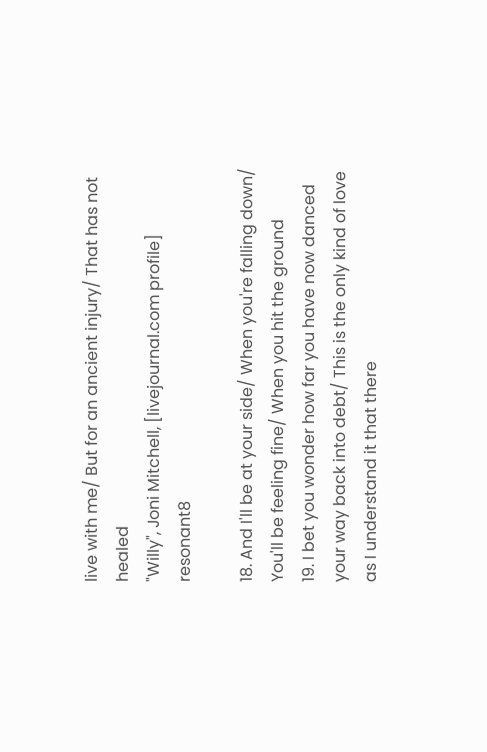live with me/ But for an ancient injury/ That has not healed
"Willy", Joni Mitchell, [livejournal.com profile] resonant8

18. And I'll be at your side/ When you're falling down/ You'll be feeling fine/ When you hit the ground
19. I bet you wonder how far you have now danced your way back into debt/ This is the only kind of love as I understand it that there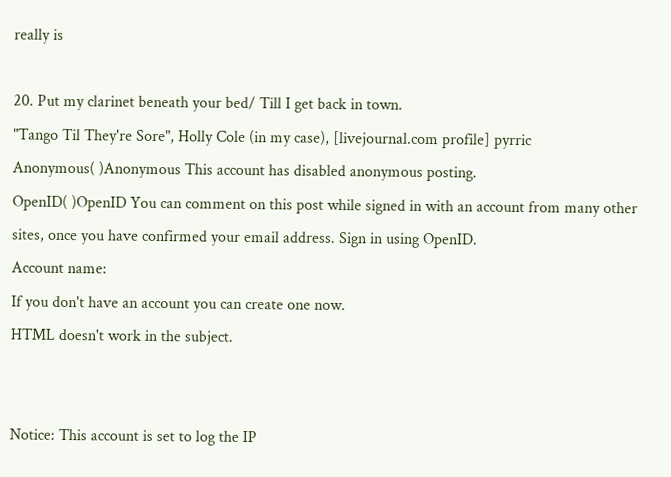really is

20. Put my clarinet beneath your bed/ Till I get back in town.
"Tango Til They're Sore", Holly Cole (in my case), [livejournal.com profile] pyrric
Anonymous( )Anonymous This account has disabled anonymous posting.
OpenID( )OpenID You can comment on this post while signed in with an account from many other sites, once you have confirmed your email address. Sign in using OpenID.
Account name:
If you don't have an account you can create one now.
HTML doesn't work in the subject.


Notice: This account is set to log the IP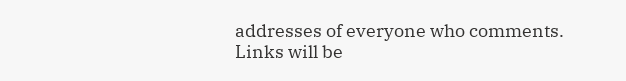addresses of everyone who comments.
Links will be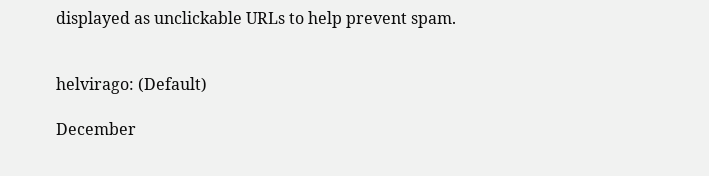displayed as unclickable URLs to help prevent spam.


helvirago: (Default)

December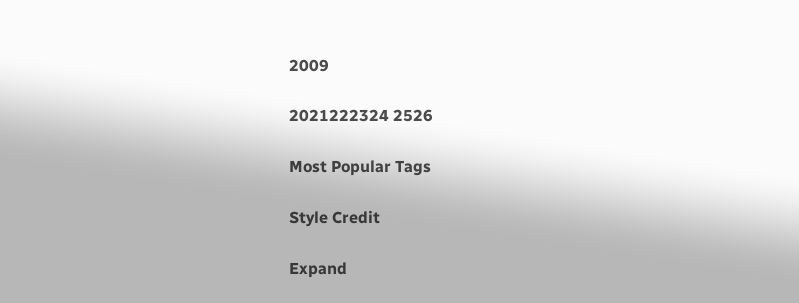2009

2021222324 2526

Most Popular Tags

Style Credit

Expand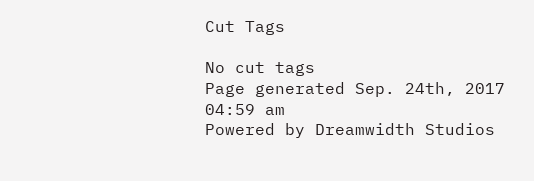Cut Tags

No cut tags
Page generated Sep. 24th, 2017 04:59 am
Powered by Dreamwidth Studios